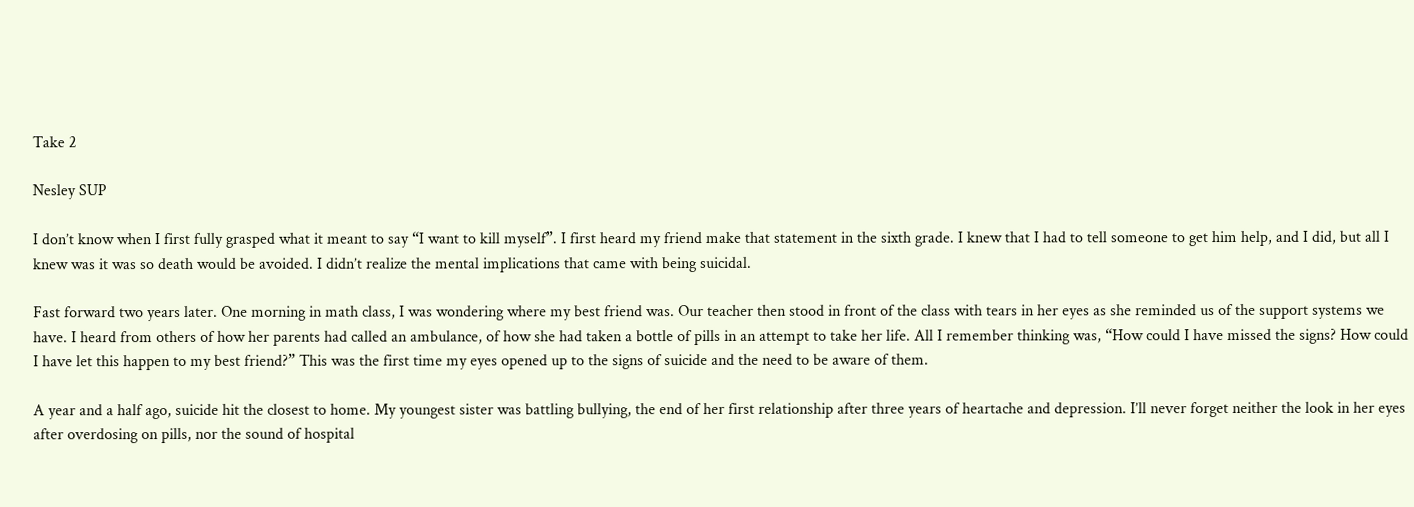Take 2

Nesley SUP

I don’t know when I first fully grasped what it meant to say “I want to kill myself”. I first heard my friend make that statement in the sixth grade. I knew that I had to tell someone to get him help, and I did, but all I knew was it was so death would be avoided. I didn’t realize the mental implications that came with being suicidal.

Fast forward two years later. One morning in math class, I was wondering where my best friend was. Our teacher then stood in front of the class with tears in her eyes as she reminded us of the support systems we have. I heard from others of how her parents had called an ambulance, of how she had taken a bottle of pills in an attempt to take her life. All I remember thinking was, “How could I have missed the signs? How could I have let this happen to my best friend?” This was the first time my eyes opened up to the signs of suicide and the need to be aware of them.

A year and a half ago, suicide hit the closest to home. My youngest sister was battling bullying, the end of her first relationship after three years of heartache and depression. I’ll never forget neither the look in her eyes after overdosing on pills, nor the sound of hospital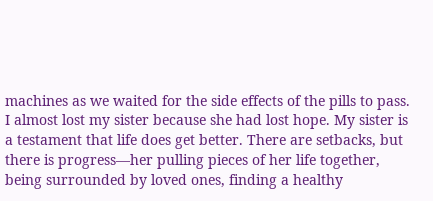machines as we waited for the side effects of the pills to pass. I almost lost my sister because she had lost hope. My sister is a testament that life does get better. There are setbacks, but there is progress—her pulling pieces of her life together, being surrounded by loved ones, finding a healthy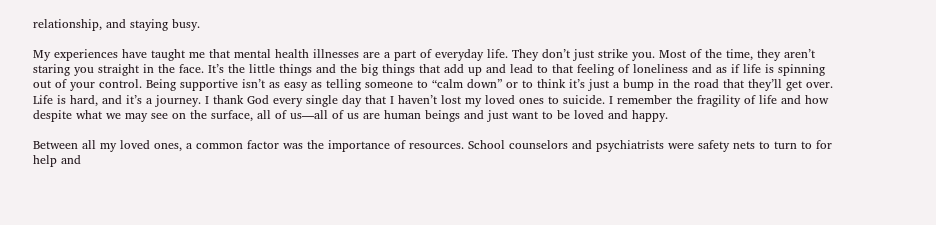relationship, and staying busy.

My experiences have taught me that mental health illnesses are a part of everyday life. They don’t just strike you. Most of the time, they aren’t staring you straight in the face. It’s the little things and the big things that add up and lead to that feeling of loneliness and as if life is spinning out of your control. Being supportive isn’t as easy as telling someone to “calm down” or to think it’s just a bump in the road that they’ll get over. Life is hard, and it’s a journey. I thank God every single day that I haven’t lost my loved ones to suicide. I remember the fragility of life and how despite what we may see on the surface, all of us—all of us are human beings and just want to be loved and happy.

Between all my loved ones, a common factor was the importance of resources. School counselors and psychiatrists were safety nets to turn to for help and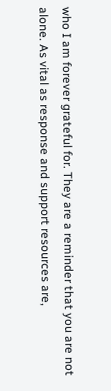who I am forever grateful for. They are a reminder that you are not alone. As vital as response and support resources are,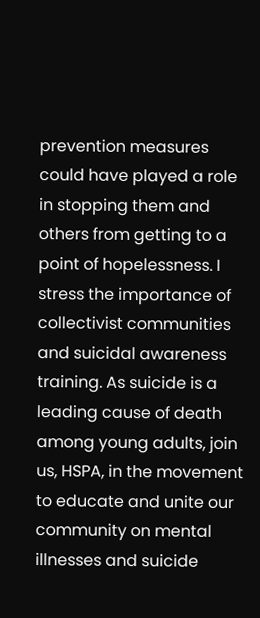prevention measures could have played a role in stopping them and others from getting to a point of hopelessness. I stress the importance of collectivist communities and suicidal awareness training. As suicide is a leading cause of death among young adults, join us, HSPA, in the movement to educate and unite our community on mental illnesses and suicide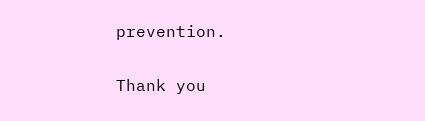prevention.

Thank you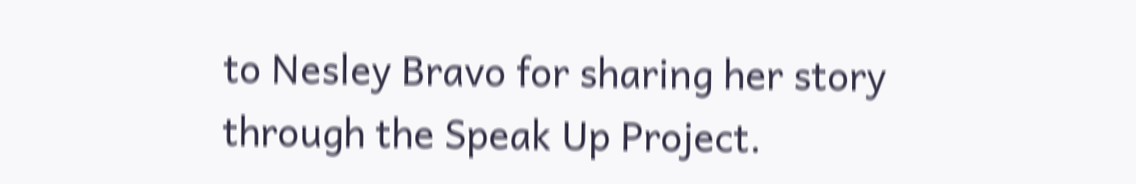to Nesley Bravo for sharing her story through the Speak Up Project.